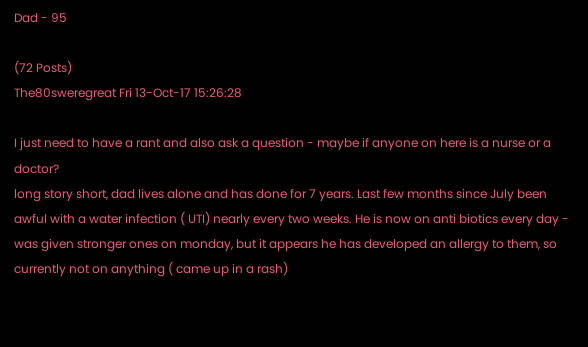Dad - 95

(72 Posts)
The80sweregreat Fri 13-Oct-17 15:26:28

I just need to have a rant and also ask a question - maybe if anyone on here is a nurse or a doctor?
long story short, dad lives alone and has done for 7 years. Last few months since July been awful with a water infection ( UTI) nearly every two weeks. He is now on anti biotics every day - was given stronger ones on monday, but it appears he has developed an allergy to them, so currently not on anything ( came up in a rash)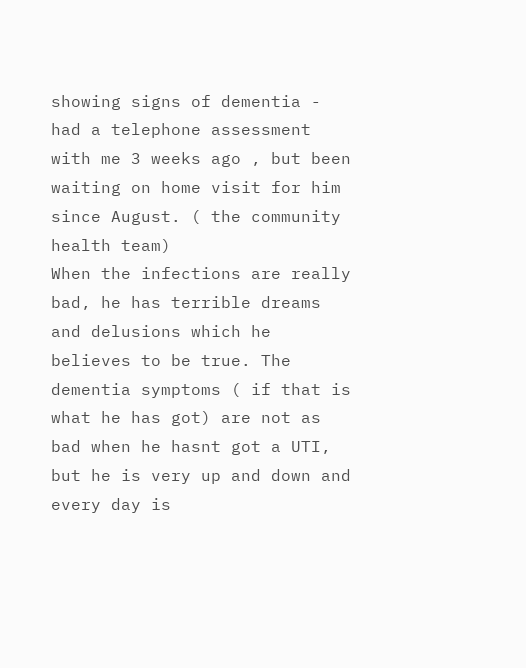showing signs of dementia - had a telephone assessment with me 3 weeks ago , but been waiting on home visit for him since August. ( the community health team)
When the infections are really bad, he has terrible dreams and delusions which he believes to be true. The dementia symptoms ( if that is what he has got) are not as bad when he hasnt got a UTI, but he is very up and down and every day is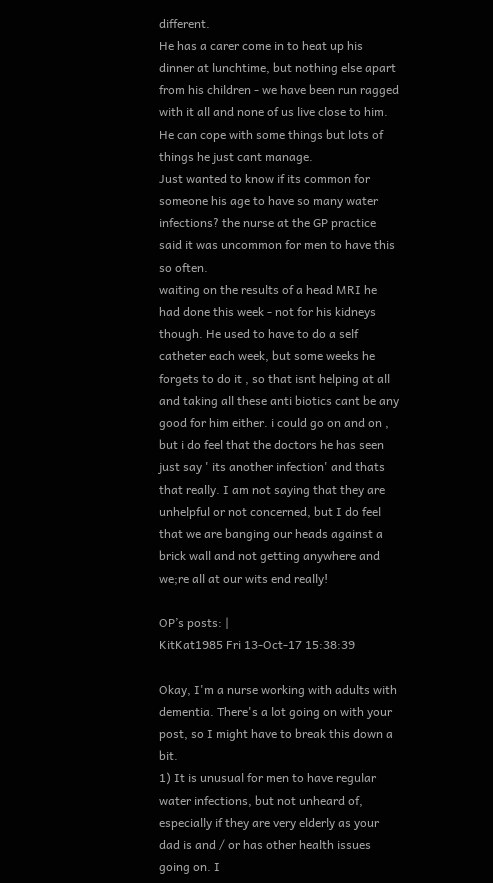different.
He has a carer come in to heat up his dinner at lunchtime, but nothing else apart from his children - we have been run ragged with it all and none of us live close to him. He can cope with some things but lots of things he just cant manage.
Just wanted to know if its common for someone his age to have so many water infections? the nurse at the GP practice said it was uncommon for men to have this so often.
waiting on the results of a head MRI he had done this week - not for his kidneys though. He used to have to do a self catheter each week, but some weeks he forgets to do it , so that isnt helping at all and taking all these anti biotics cant be any good for him either. i could go on and on , but i do feel that the doctors he has seen just say ' its another infection' and thats that really. I am not saying that they are unhelpful or not concerned, but I do feel that we are banging our heads against a brick wall and not getting anywhere and we;re all at our wits end really!

OP’s posts: |
KitKat1985 Fri 13-Oct-17 15:38:39

Okay, I'm a nurse working with adults with dementia. There's a lot going on with your post, so I might have to break this down a bit.
1) It is unusual for men to have regular water infections, but not unheard of, especially if they are very elderly as your dad is and / or has other health issues going on. I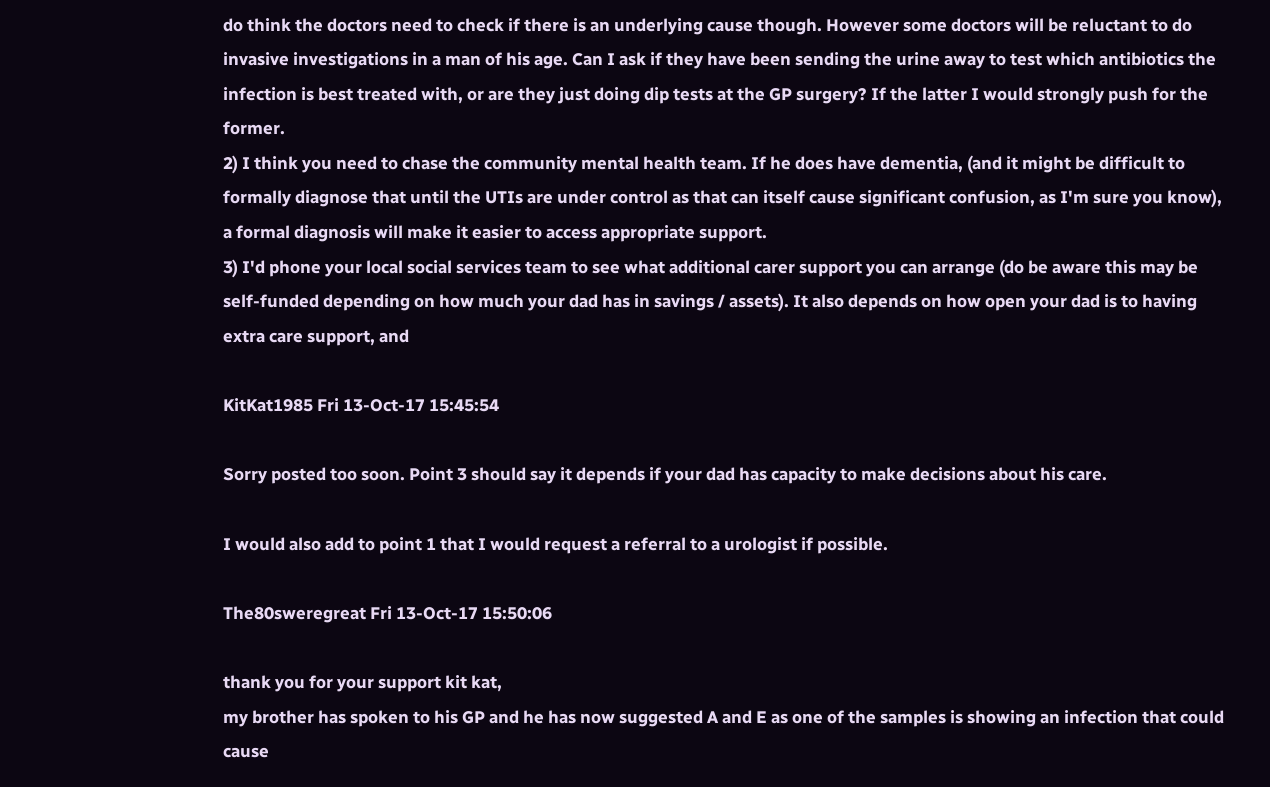do think the doctors need to check if there is an underlying cause though. However some doctors will be reluctant to do invasive investigations in a man of his age. Can I ask if they have been sending the urine away to test which antibiotics the infection is best treated with, or are they just doing dip tests at the GP surgery? If the latter I would strongly push for the former.
2) I think you need to chase the community mental health team. If he does have dementia, (and it might be difficult to formally diagnose that until the UTIs are under control as that can itself cause significant confusion, as I'm sure you know), a formal diagnosis will make it easier to access appropriate support.
3) I'd phone your local social services team to see what additional carer support you can arrange (do be aware this may be self-funded depending on how much your dad has in savings / assets). It also depends on how open your dad is to having extra care support, and

KitKat1985 Fri 13-Oct-17 15:45:54

Sorry posted too soon. Point 3 should say it depends if your dad has capacity to make decisions about his care.

I would also add to point 1 that I would request a referral to a urologist if possible.

The80sweregreat Fri 13-Oct-17 15:50:06

thank you for your support kit kat,
my brother has spoken to his GP and he has now suggested A and E as one of the samples is showing an infection that could cause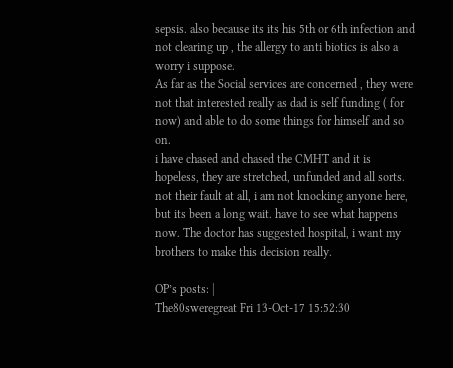sepsis. also because its its his 5th or 6th infection and not clearing up , the allergy to anti biotics is also a worry i suppose.
As far as the Social services are concerned , they were not that interested really as dad is self funding ( for now) and able to do some things for himself and so on.
i have chased and chased the CMHT and it is hopeless, they are stretched, unfunded and all sorts. not their fault at all, i am not knocking anyone here, but its been a long wait. have to see what happens now. The doctor has suggested hospital, i want my brothers to make this decision really.

OP’s posts: |
The80sweregreat Fri 13-Oct-17 15:52:30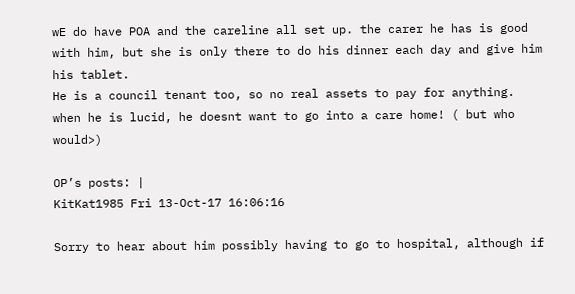wE do have POA and the careline all set up. the carer he has is good with him, but she is only there to do his dinner each day and give him his tablet.
He is a council tenant too, so no real assets to pay for anything. when he is lucid, he doesnt want to go into a care home! ( but who would>)

OP’s posts: |
KitKat1985 Fri 13-Oct-17 16:06:16

Sorry to hear about him possibly having to go to hospital, although if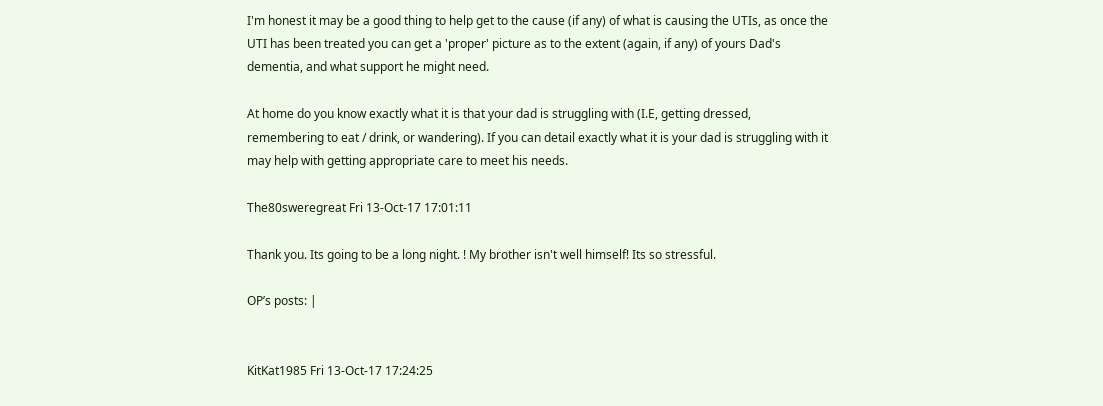I'm honest it may be a good thing to help get to the cause (if any) of what is causing the UTIs, as once the UTI has been treated you can get a 'proper' picture as to the extent (again, if any) of yours Dad's dementia, and what support he might need.

At home do you know exactly what it is that your dad is struggling with (I.E, getting dressed, remembering to eat / drink, or wandering). If you can detail exactly what it is your dad is struggling with it may help with getting appropriate care to meet his needs.

The80sweregreat Fri 13-Oct-17 17:01:11

Thank you. Its going to be a long night. ! My brother isn't well himself! Its so stressful.

OP’s posts: |


KitKat1985 Fri 13-Oct-17 17:24:25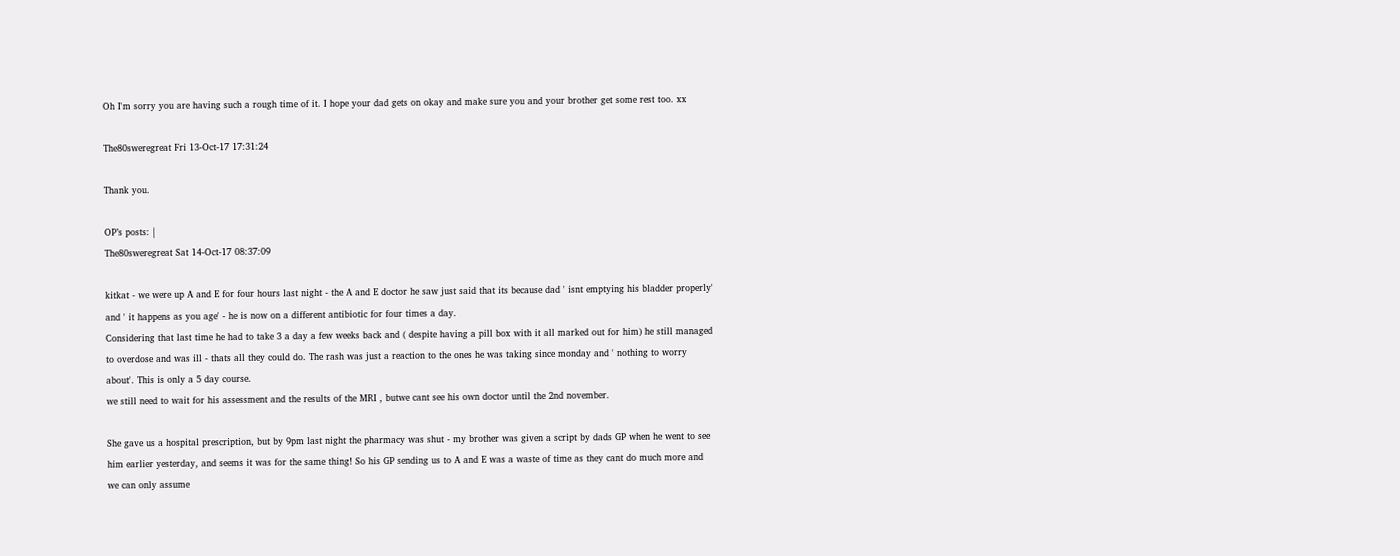Oh I'm sorry you are having such a rough time of it. I hope your dad gets on okay and make sure you and your brother get some rest too. xx

The80sweregreat Fri 13-Oct-17 17:31:24

Thank you.

OP’s posts: |
The80sweregreat Sat 14-Oct-17 08:37:09

kitkat - we were up A and E for four hours last night - the A and E doctor he saw just said that its because dad ' isnt emptying his bladder properly' and ' it happens as you age' - he is now on a different antibiotic for four times a day.
Considering that last time he had to take 3 a day a few weeks back and ( despite having a pill box with it all marked out for him) he still managed to overdose and was ill - thats all they could do. The rash was just a reaction to the ones he was taking since monday and ' nothing to worry about'. This is only a 5 day course.
we still need to wait for his assessment and the results of the MRI , butwe cant see his own doctor until the 2nd november.

She gave us a hospital prescription, but by 9pm last night the pharmacy was shut - my brother was given a script by dads GP when he went to see him earlier yesterday, and seems it was for the same thing! So his GP sending us to A and E was a waste of time as they cant do much more and we can only assume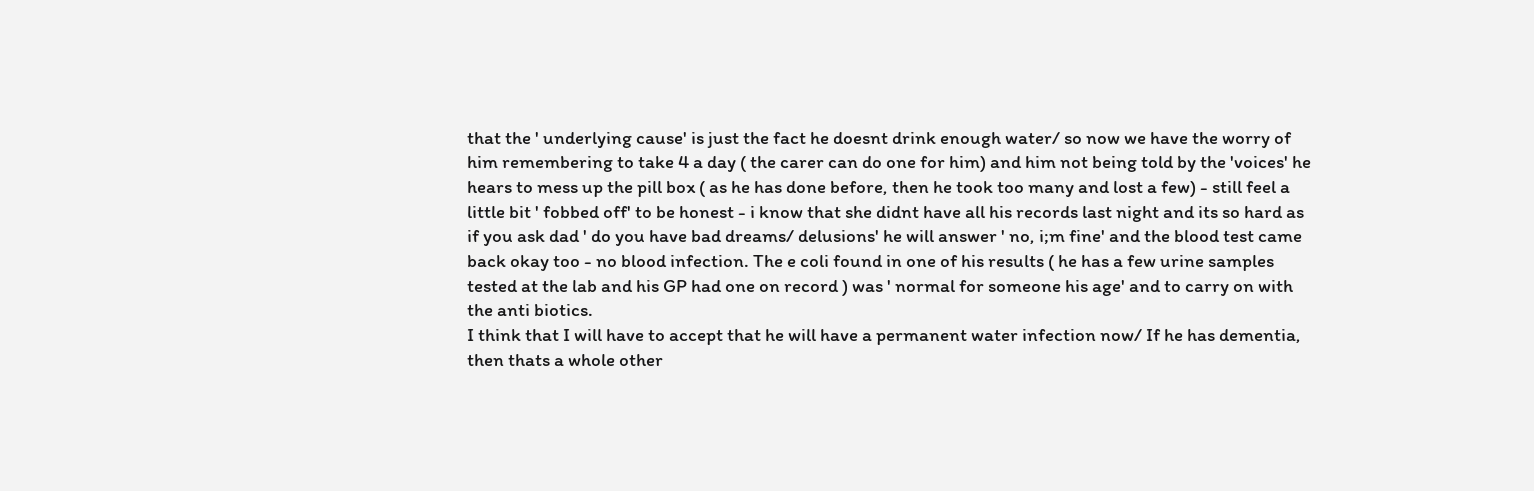that the ' underlying cause' is just the fact he doesnt drink enough water/ so now we have the worry of him remembering to take 4 a day ( the carer can do one for him) and him not being told by the 'voices' he hears to mess up the pill box ( as he has done before, then he took too many and lost a few) - still feel a little bit ' fobbed off' to be honest - i know that she didnt have all his records last night and its so hard as if you ask dad ' do you have bad dreams/ delusions' he will answer ' no, i;m fine' and the blood test came back okay too - no blood infection. The e coli found in one of his results ( he has a few urine samples tested at the lab and his GP had one on record ) was ' normal for someone his age' and to carry on with the anti biotics.
I think that I will have to accept that he will have a permanent water infection now/ If he has dementia, then thats a whole other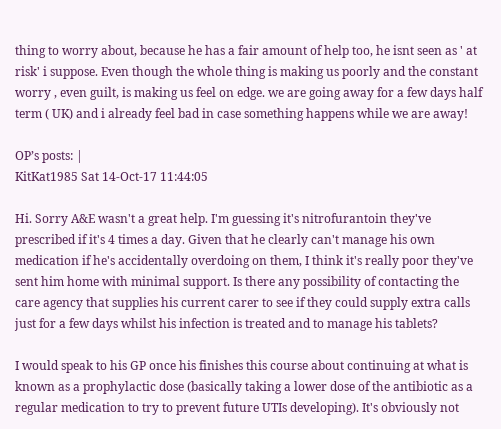thing to worry about, because he has a fair amount of help too, he isnt seen as ' at risk' i suppose. Even though the whole thing is making us poorly and the constant worry , even guilt, is making us feel on edge. we are going away for a few days half term ( UK) and i already feel bad in case something happens while we are away!

OP’s posts: |
KitKat1985 Sat 14-Oct-17 11:44:05

Hi. Sorry A&E wasn't a great help. I'm guessing it's nitrofurantoin they've prescribed if it's 4 times a day. Given that he clearly can't manage his own medication if he's accidentally overdoing on them, I think it's really poor they've sent him home with minimal support. Is there any possibility of contacting the care agency that supplies his current carer to see if they could supply extra calls just for a few days whilst his infection is treated and to manage his tablets?

I would speak to his GP once his finishes this course about continuing at what is known as a prophylactic dose (basically taking a lower dose of the antibiotic as a regular medication to try to prevent future UTIs developing). It's obviously not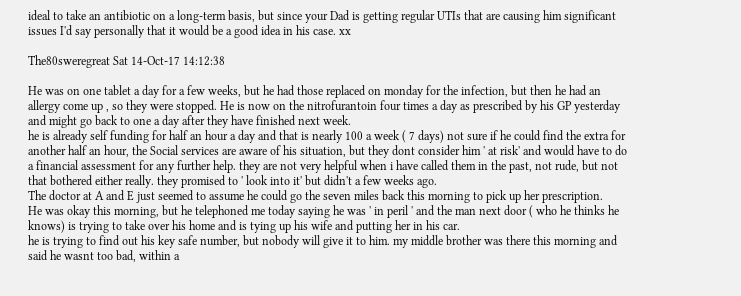ideal to take an antibiotic on a long-term basis, but since your Dad is getting regular UTIs that are causing him significant issues I'd say personally that it would be a good idea in his case. xx

The80sweregreat Sat 14-Oct-17 14:12:38

He was on one tablet a day for a few weeks, but he had those replaced on monday for the infection, but then he had an allergy come up , so they were stopped. He is now on the nitrofurantoin four times a day as prescribed by his GP yesterday and might go back to one a day after they have finished next week.
he is already self funding for half an hour a day and that is nearly 100 a week ( 7 days) not sure if he could find the extra for another half an hour, the Social services are aware of his situation, but they dont consider him ' at risk' and would have to do a financial assessment for any further help. they are not very helpful when i have called them in the past, not rude, but not that bothered either really. they promised to ' look into it' but didn't a few weeks ago.
The doctor at A and E just seemed to assume he could go the seven miles back this morning to pick up her prescription.
He was okay this morning, but he telephoned me today saying he was ' in peril ' and the man next door ( who he thinks he knows) is trying to take over his home and is tying up his wife and putting her in his car.
he is trying to find out his key safe number, but nobody will give it to him. my middle brother was there this morning and said he wasnt too bad, within a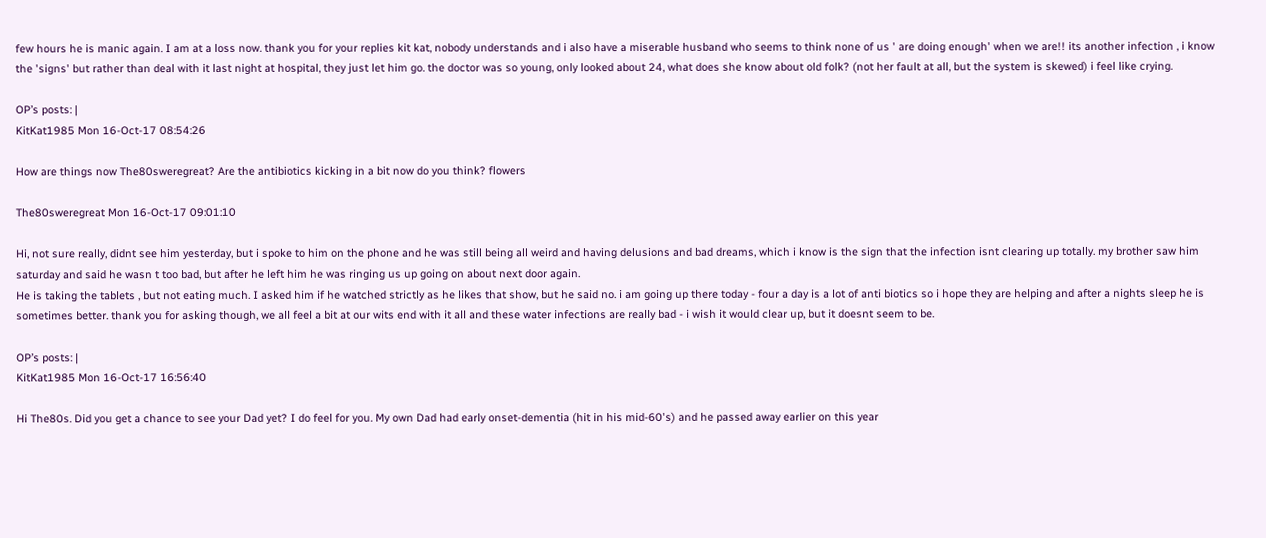few hours he is manic again. I am at a loss now. thank you for your replies kit kat, nobody understands and i also have a miserable husband who seems to think none of us ' are doing enough' when we are!! its another infection , i know the 'signs' but rather than deal with it last night at hospital, they just let him go. the doctor was so young, only looked about 24, what does she know about old folk? (not her fault at all, but the system is skewed) i feel like crying.

OP’s posts: |
KitKat1985 Mon 16-Oct-17 08:54:26

How are things now The80sweregreat? Are the antibiotics kicking in a bit now do you think? flowers

The80sweregreat Mon 16-Oct-17 09:01:10

Hi, not sure really, didnt see him yesterday, but i spoke to him on the phone and he was still being all weird and having delusions and bad dreams, which i know is the sign that the infection isnt clearing up totally. my brother saw him saturday and said he wasn t too bad, but after he left him he was ringing us up going on about next door again.
He is taking the tablets , but not eating much. I asked him if he watched strictly as he likes that show, but he said no. i am going up there today - four a day is a lot of anti biotics so i hope they are helping and after a nights sleep he is sometimes better. thank you for asking though, we all feel a bit at our wits end with it all and these water infections are really bad - i wish it would clear up, but it doesnt seem to be.

OP’s posts: |
KitKat1985 Mon 16-Oct-17 16:56:40

Hi The80s. Did you get a chance to see your Dad yet? I do feel for you. My own Dad had early onset-dementia (hit in his mid-60's) and he passed away earlier on this year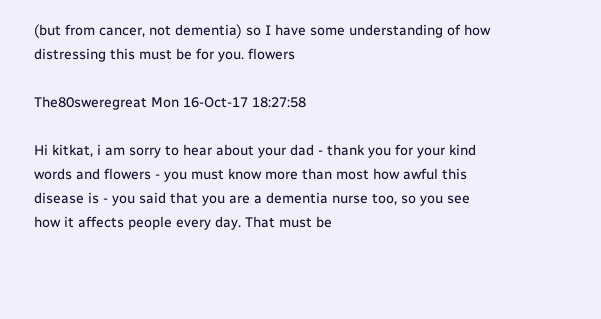(but from cancer, not dementia) so I have some understanding of how distressing this must be for you. flowers

The80sweregreat Mon 16-Oct-17 18:27:58

Hi kitkat, i am sorry to hear about your dad - thank you for your kind words and flowers - you must know more than most how awful this disease is - you said that you are a dementia nurse too, so you see how it affects people every day. That must be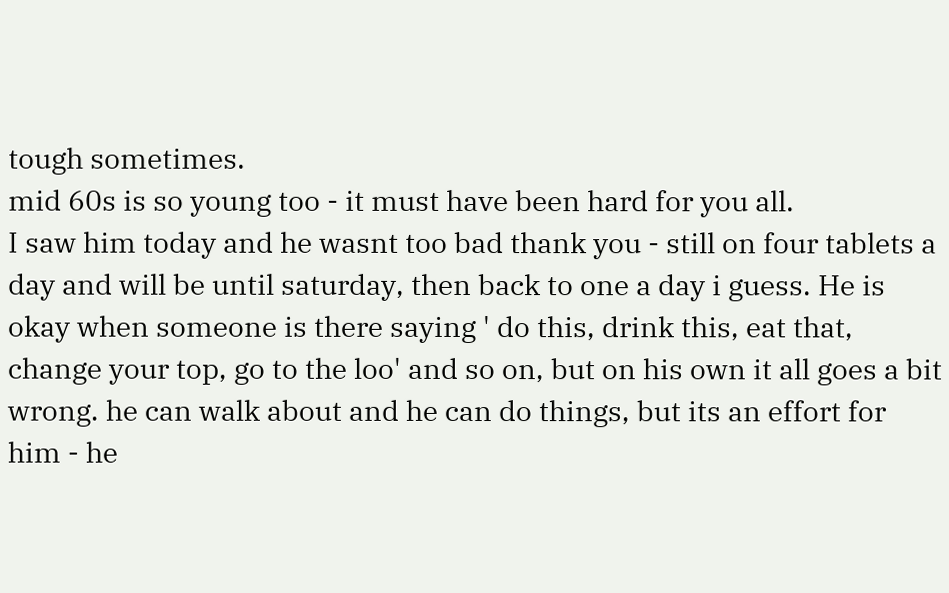tough sometimes.
mid 60s is so young too - it must have been hard for you all.
I saw him today and he wasnt too bad thank you - still on four tablets a day and will be until saturday, then back to one a day i guess. He is okay when someone is there saying ' do this, drink this, eat that, change your top, go to the loo' and so on, but on his own it all goes a bit wrong. he can walk about and he can do things, but its an effort for him - he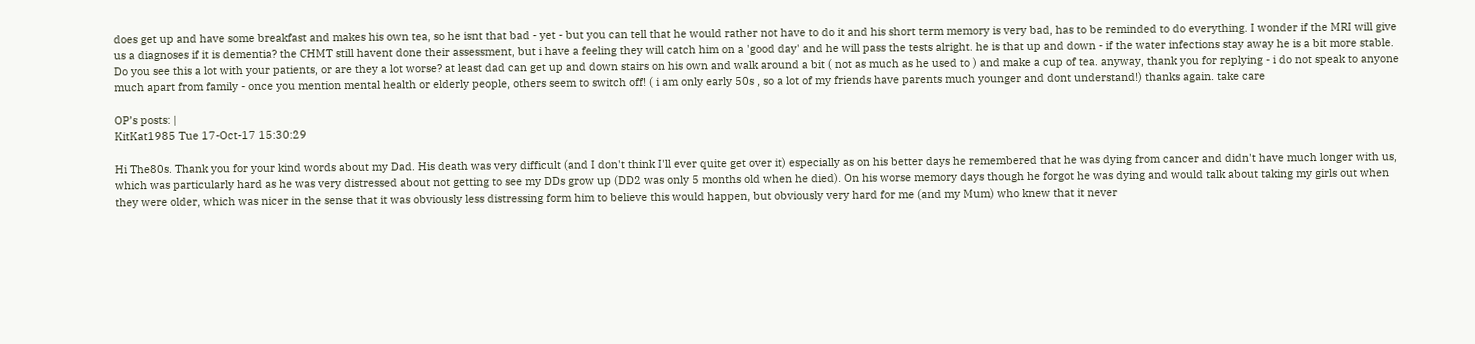does get up and have some breakfast and makes his own tea, so he isnt that bad - yet - but you can tell that he would rather not have to do it and his short term memory is very bad, has to be reminded to do everything. I wonder if the MRI will give us a diagnoses if it is dementia? the CHMT still havent done their assessment, but i have a feeling they will catch him on a 'good day' and he will pass the tests alright. he is that up and down - if the water infections stay away he is a bit more stable.
Do you see this a lot with your patients, or are they a lot worse? at least dad can get up and down stairs on his own and walk around a bit ( not as much as he used to ) and make a cup of tea. anyway, thank you for replying - i do not speak to anyone much apart from family - once you mention mental health or elderly people, others seem to switch off! ( i am only early 50s , so a lot of my friends have parents much younger and dont understand!) thanks again. take care

OP’s posts: |
KitKat1985 Tue 17-Oct-17 15:30:29

Hi The80s. Thank you for your kind words about my Dad. His death was very difficult (and I don't think I'll ever quite get over it) especially as on his better days he remembered that he was dying from cancer and didn't have much longer with us, which was particularly hard as he was very distressed about not getting to see my DDs grow up (DD2 was only 5 months old when he died). On his worse memory days though he forgot he was dying and would talk about taking my girls out when they were older, which was nicer in the sense that it was obviously less distressing form him to believe this would happen, but obviously very hard for me (and my Mum) who knew that it never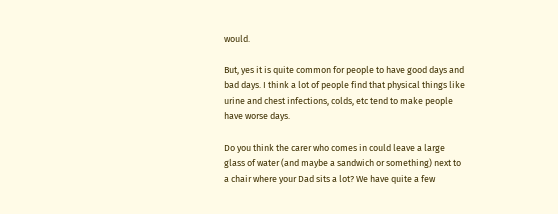would.

But, yes it is quite common for people to have good days and bad days. I think a lot of people find that physical things like urine and chest infections, colds, etc tend to make people have worse days.

Do you think the carer who comes in could leave a large glass of water (and maybe a sandwich or something) next to a chair where your Dad sits a lot? We have quite a few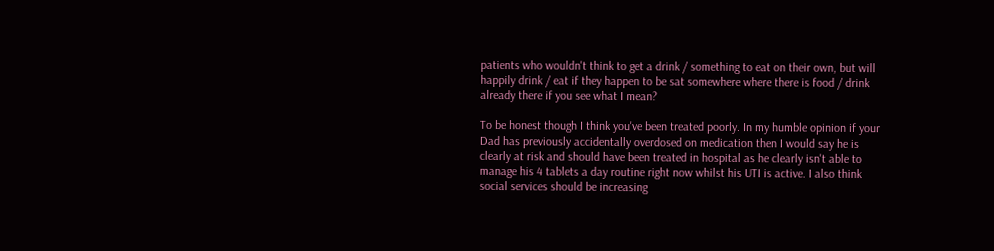patients who wouldn't think to get a drink / something to eat on their own, but will happily drink / eat if they happen to be sat somewhere where there is food / drink already there if you see what I mean?

To be honest though I think you've been treated poorly. In my humble opinion if your Dad has previously accidentally overdosed on medication then I would say he is clearly at risk and should have been treated in hospital as he clearly isn't able to manage his 4 tablets a day routine right now whilst his UTI is active. I also think social services should be increasing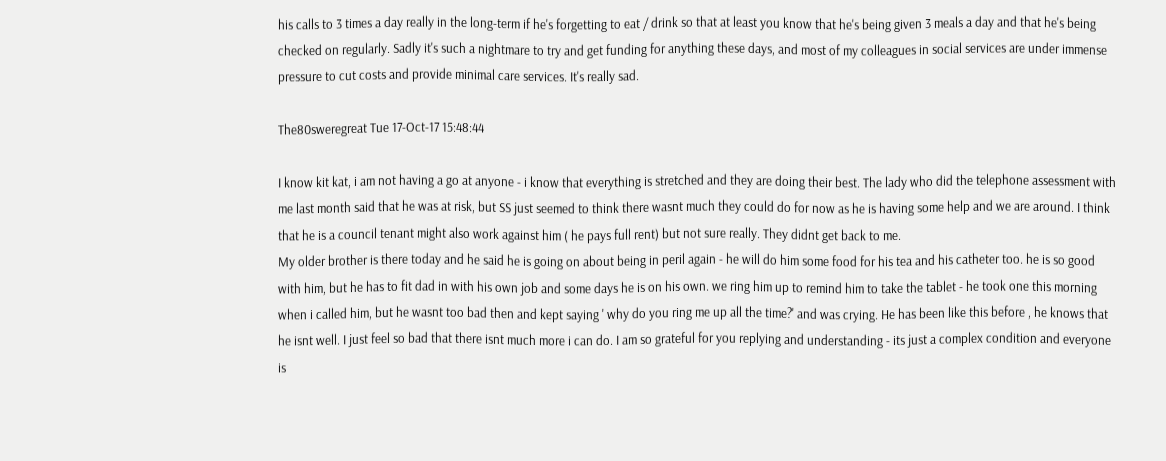his calls to 3 times a day really in the long-term if he's forgetting to eat / drink so that at least you know that he's being given 3 meals a day and that he's being checked on regularly. Sadly it's such a nightmare to try and get funding for anything these days, and most of my colleagues in social services are under immense pressure to cut costs and provide minimal care services. It's really sad.

The80sweregreat Tue 17-Oct-17 15:48:44

I know kit kat, i am not having a go at anyone - i know that everything is stretched and they are doing their best. The lady who did the telephone assessment with me last month said that he was at risk, but SS just seemed to think there wasnt much they could do for now as he is having some help and we are around. I think that he is a council tenant might also work against him ( he pays full rent) but not sure really. They didnt get back to me.
My older brother is there today and he said he is going on about being in peril again - he will do him some food for his tea and his catheter too. he is so good with him, but he has to fit dad in with his own job and some days he is on his own. we ring him up to remind him to take the tablet - he took one this morning when i called him, but he wasnt too bad then and kept saying ' why do you ring me up all the time?' and was crying. He has been like this before , he knows that he isnt well. I just feel so bad that there isnt much more i can do. I am so grateful for you replying and understanding - its just a complex condition and everyone is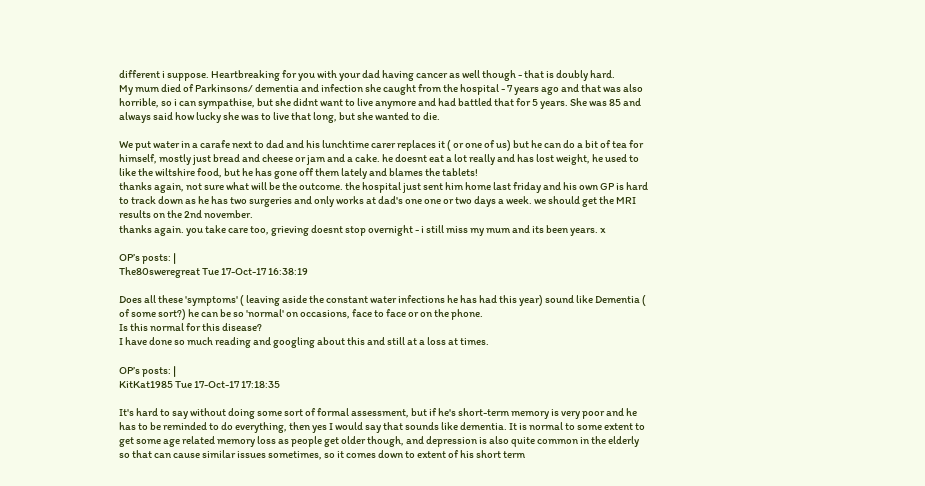different i suppose. Heartbreaking for you with your dad having cancer as well though - that is doubly hard.
My mum died of Parkinsons/ dementia and infection she caught from the hospital - 7 years ago and that was also horrible, so i can sympathise, but she didnt want to live anymore and had battled that for 5 years. She was 85 and always said how lucky she was to live that long, but she wanted to die.

We put water in a carafe next to dad and his lunchtime carer replaces it ( or one of us) but he can do a bit of tea for himself, mostly just bread and cheese or jam and a cake. he doesnt eat a lot really and has lost weight, he used to like the wiltshire food, but he has gone off them lately and blames the tablets!
thanks again, not sure what will be the outcome. the hospital just sent him home last friday and his own GP is hard to track down as he has two surgeries and only works at dad's one one or two days a week. we should get the MRI results on the 2nd november.
thanks again. you take care too, grieving doesnt stop overnight - i still miss my mum and its been years. x

OP’s posts: |
The80sweregreat Tue 17-Oct-17 16:38:19

Does all these 'symptoms' ( leaving aside the constant water infections he has had this year) sound like Dementia ( of some sort?) he can be so 'normal' on occasions, face to face or on the phone.
Is this normal for this disease?
I have done so much reading and googling about this and still at a loss at times.

OP’s posts: |
KitKat1985 Tue 17-Oct-17 17:18:35

It's hard to say without doing some sort of formal assessment, but if he's short-term memory is very poor and he has to be reminded to do everything, then yes I would say that sounds like dementia. It is normal to some extent to get some age related memory loss as people get older though, and depression is also quite common in the elderly so that can cause similar issues sometimes, so it comes down to extent of his short term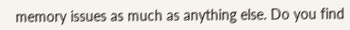memory issues as much as anything else. Do you find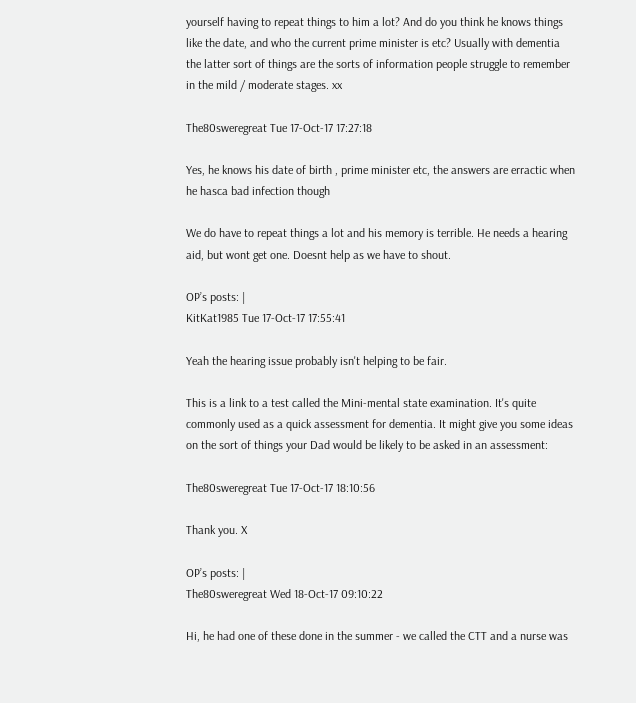yourself having to repeat things to him a lot? And do you think he knows things like the date, and who the current prime minister is etc? Usually with dementia the latter sort of things are the sorts of information people struggle to remember in the mild / moderate stages. xx

The80sweregreat Tue 17-Oct-17 17:27:18

Yes, he knows his date of birth , prime minister etc, the answers are erractic when he hasca bad infection though

We do have to repeat things a lot and his memory is terrible. He needs a hearing aid, but wont get one. Doesnt help as we have to shout.

OP’s posts: |
KitKat1985 Tue 17-Oct-17 17:55:41

Yeah the hearing issue probably isn't helping to be fair.

This is a link to a test called the Mini-mental state examination. It's quite commonly used as a quick assessment for dementia. It might give you some ideas on the sort of things your Dad would be likely to be asked in an assessment:

The80sweregreat Tue 17-Oct-17 18:10:56

Thank you. X

OP’s posts: |
The80sweregreat Wed 18-Oct-17 09:10:22

Hi, he had one of these done in the summer - we called the CTT and a nurse was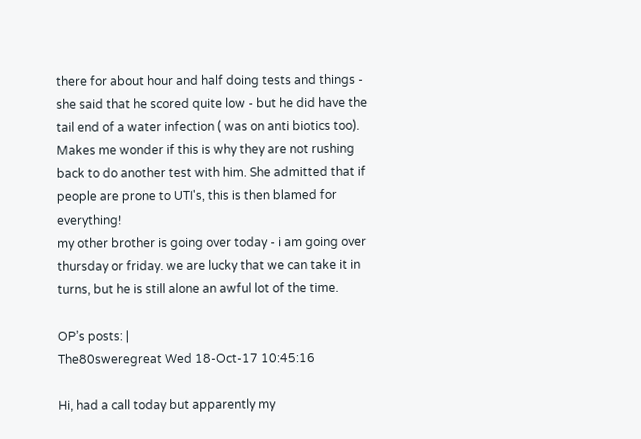there for about hour and half doing tests and things - she said that he scored quite low - but he did have the tail end of a water infection ( was on anti biotics too). Makes me wonder if this is why they are not rushing back to do another test with him. She admitted that if people are prone to UTI's, this is then blamed for everything!
my other brother is going over today - i am going over thursday or friday. we are lucky that we can take it in turns, but he is still alone an awful lot of the time.

OP’s posts: |
The80sweregreat Wed 18-Oct-17 10:45:16

Hi, had a call today but apparently my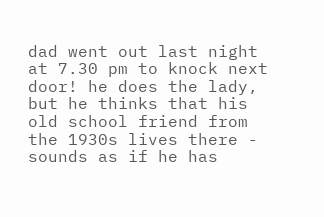dad went out last night at 7.30 pm to knock next door! he does the lady, but he thinks that his old school friend from the 1930s lives there - sounds as if he has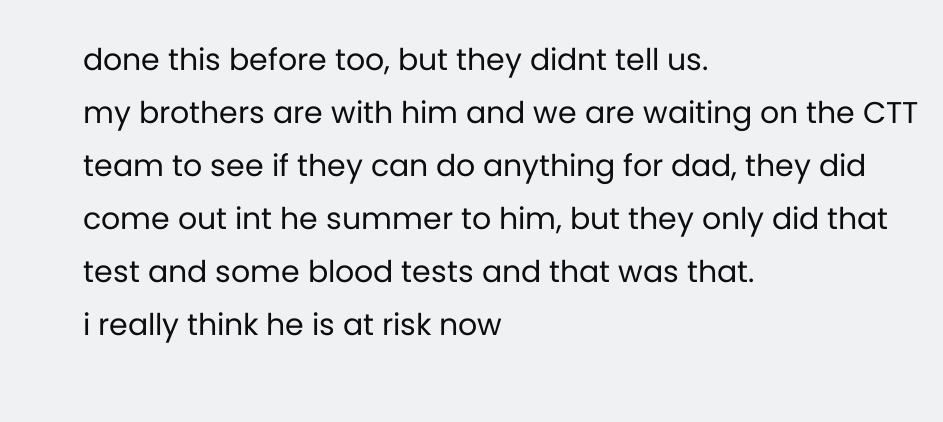done this before too, but they didnt tell us.
my brothers are with him and we are waiting on the CTT team to see if they can do anything for dad, they did come out int he summer to him, but they only did that test and some blood tests and that was that.
i really think he is at risk now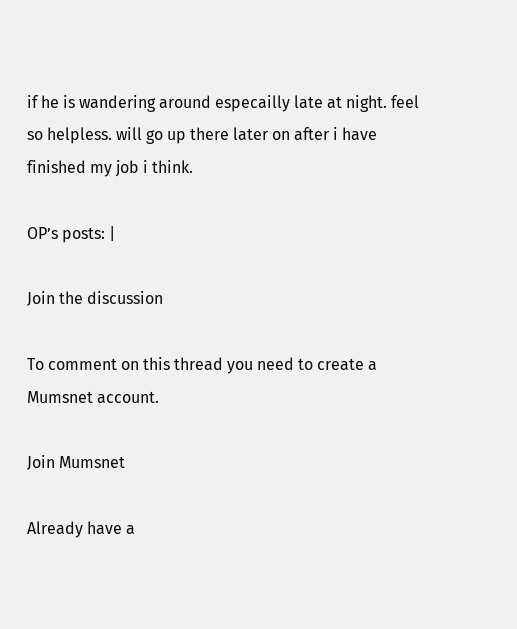if he is wandering around especailly late at night. feel so helpless. will go up there later on after i have finished my job i think.

OP’s posts: |

Join the discussion

To comment on this thread you need to create a Mumsnet account.

Join Mumsnet

Already have a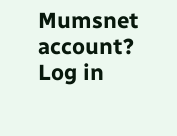Mumsnet account? Log in